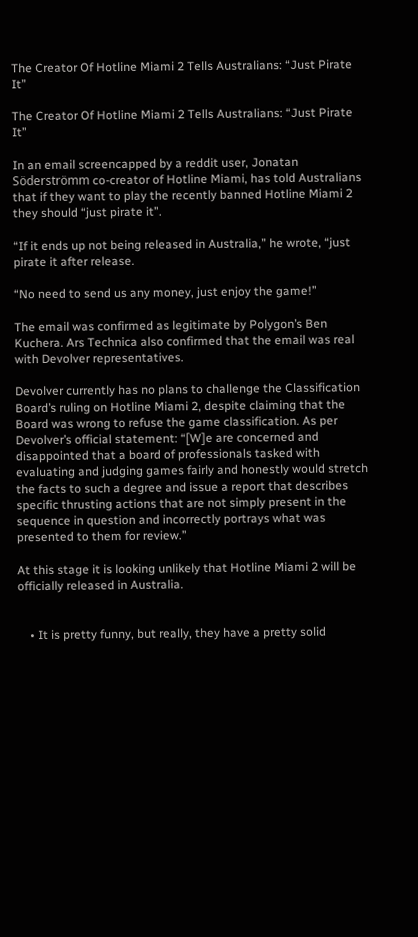The Creator Of Hotline Miami 2 Tells Australians: “Just Pirate It”

The Creator Of Hotline Miami 2 Tells Australians: “Just Pirate It”

In an email screencapped by a reddit user, Jonatan Söderströmm co-creator of Hotline Miami, has told Australians that if they want to play the recently banned Hotline Miami 2 they should “just pirate it”.

“If it ends up not being released in Australia,” he wrote, “just pirate it after release.

“No need to send us any money, just enjoy the game!”

The email was confirmed as legitimate by Polygon’s Ben Kuchera. Ars Technica also confirmed that the email was real with Devolver representatives.

Devolver currently has no plans to challenge the Classification Board’s ruling on Hotline Miami 2, despite claiming that the Board was wrong to refuse the game classification. As per Devolver’s official statement: “[W]e are concerned and disappointed that a board of professionals tasked with evaluating and judging games fairly and honestly would stretch the facts to such a degree and issue a report that describes specific thrusting actions that are not simply present in the sequence in question and incorrectly portrays what was presented to them for review.”

At this stage it is looking unlikely that Hotline Miami 2 will be officially released in Australia.


    • It is pretty funny, but really, they have a pretty solid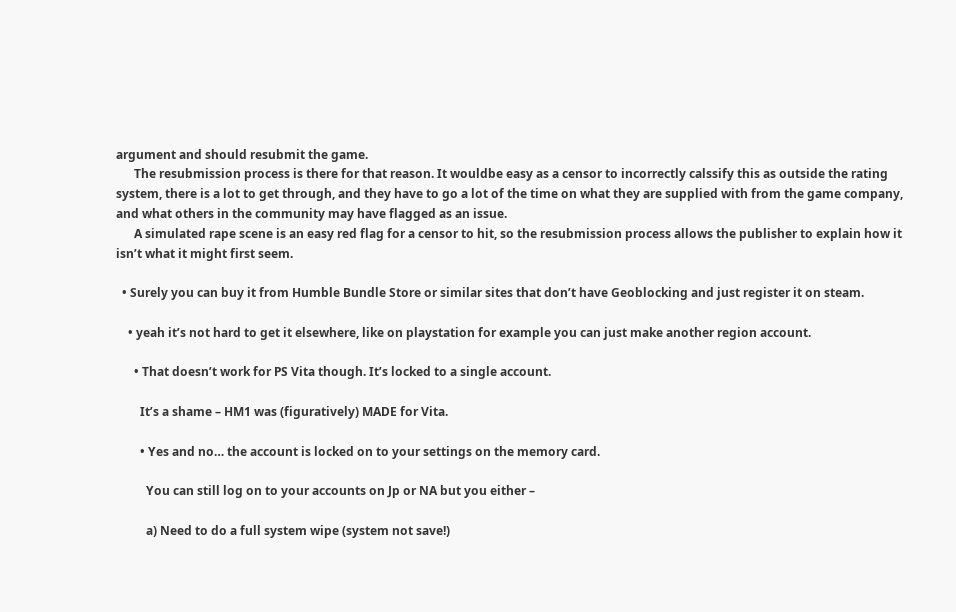argument and should resubmit the game.
      The resubmission process is there for that reason. It wouldbe easy as a censor to incorrectly calssify this as outside the rating system, there is a lot to get through, and they have to go a lot of the time on what they are supplied with from the game company, and what others in the community may have flagged as an issue.
      A simulated rape scene is an easy red flag for a censor to hit, so the resubmission process allows the publisher to explain how it isn’t what it might first seem.

  • Surely you can buy it from Humble Bundle Store or similar sites that don’t have Geoblocking and just register it on steam.

    • yeah it’s not hard to get it elsewhere, like on playstation for example you can just make another region account.

      • That doesn’t work for PS Vita though. It’s locked to a single account.

        It’s a shame – HM1 was (figuratively) MADE for Vita.

        • Yes and no… the account is locked on to your settings on the memory card.

          You can still log on to your accounts on Jp or NA but you either –

          a) Need to do a full system wipe (system not save!)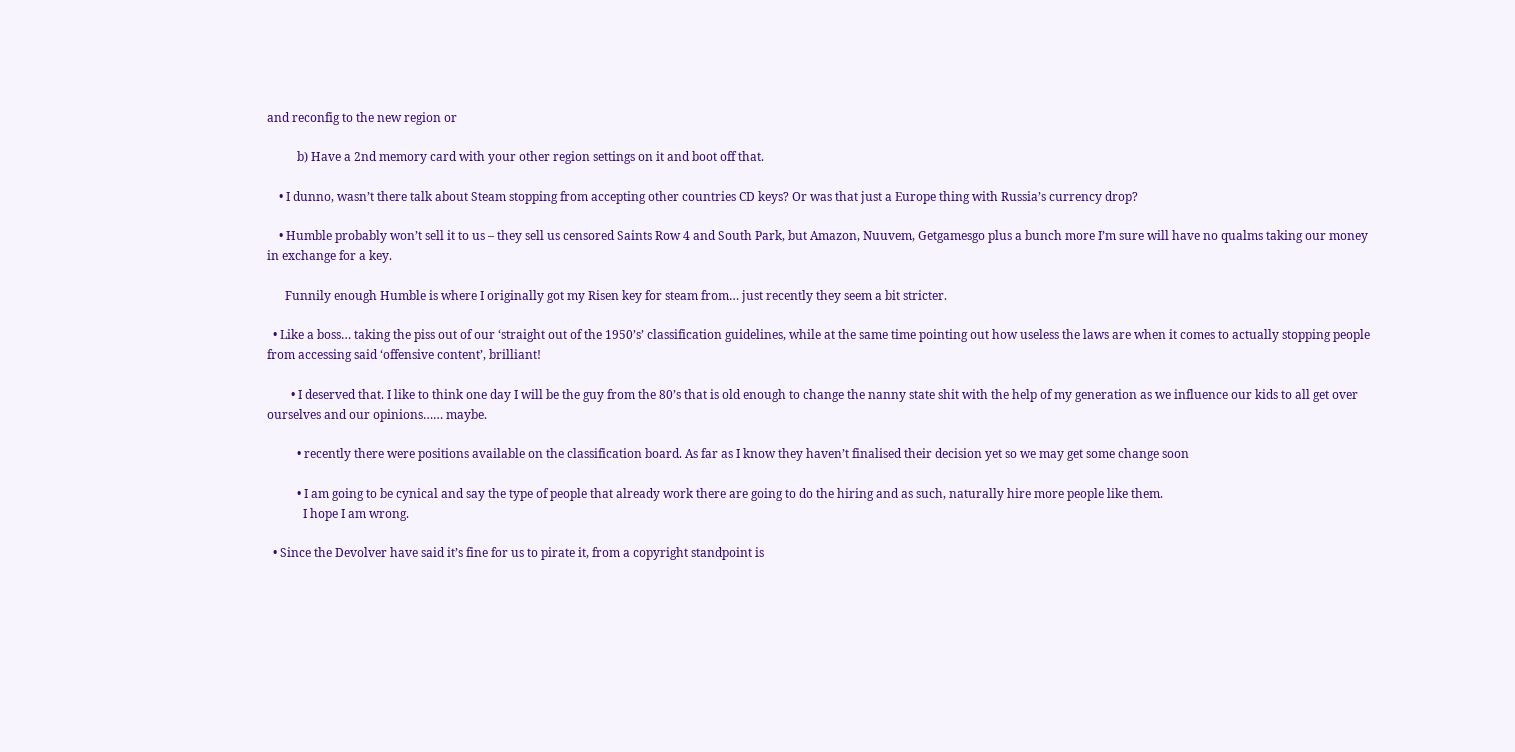and reconfig to the new region or

          b) Have a 2nd memory card with your other region settings on it and boot off that.

    • I dunno, wasn’t there talk about Steam stopping from accepting other countries CD keys? Or was that just a Europe thing with Russia’s currency drop?

    • Humble probably won’t sell it to us – they sell us censored Saints Row 4 and South Park, but Amazon, Nuuvem, Getgamesgo plus a bunch more I’m sure will have no qualms taking our money in exchange for a key.

      Funnily enough Humble is where I originally got my Risen key for steam from… just recently they seem a bit stricter.

  • Like a boss… taking the piss out of our ‘straight out of the 1950’s’ classification guidelines, while at the same time pointing out how useless the laws are when it comes to actually stopping people from accessing said ‘offensive content’, brilliant!

        • I deserved that. I like to think one day I will be the guy from the 80’s that is old enough to change the nanny state shit with the help of my generation as we influence our kids to all get over ourselves and our opinions…… maybe.

          • recently there were positions available on the classification board. As far as I know they haven’t finalised their decision yet so we may get some change soon

          • I am going to be cynical and say the type of people that already work there are going to do the hiring and as such, naturally hire more people like them.
            I hope I am wrong.

  • Since the Devolver have said it’s fine for us to pirate it, from a copyright standpoint is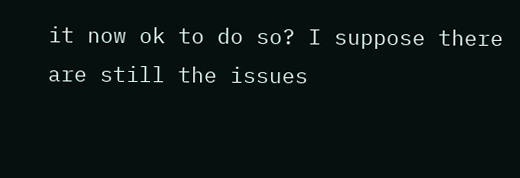it now ok to do so? I suppose there are still the issues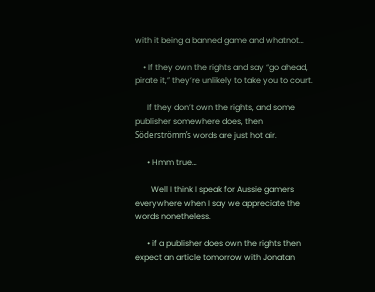with it being a banned game and whatnot…

    • If they own the rights and say “go ahead, pirate it,” they’re unlikely to take you to court.

      If they don’t own the rights, and some publisher somewhere does, then Söderströmm’s words are just hot air.

      • Hmm true…

        Well I think I speak for Aussie gamers everywhere when I say we appreciate the words nonetheless.

      • if a publisher does own the rights then expect an article tomorrow with Jonatan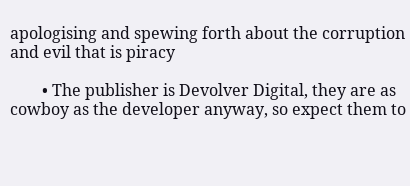apologising and spewing forth about the corruption and evil that is piracy

        • The publisher is Devolver Digital, they are as cowboy as the developer anyway, so expect them to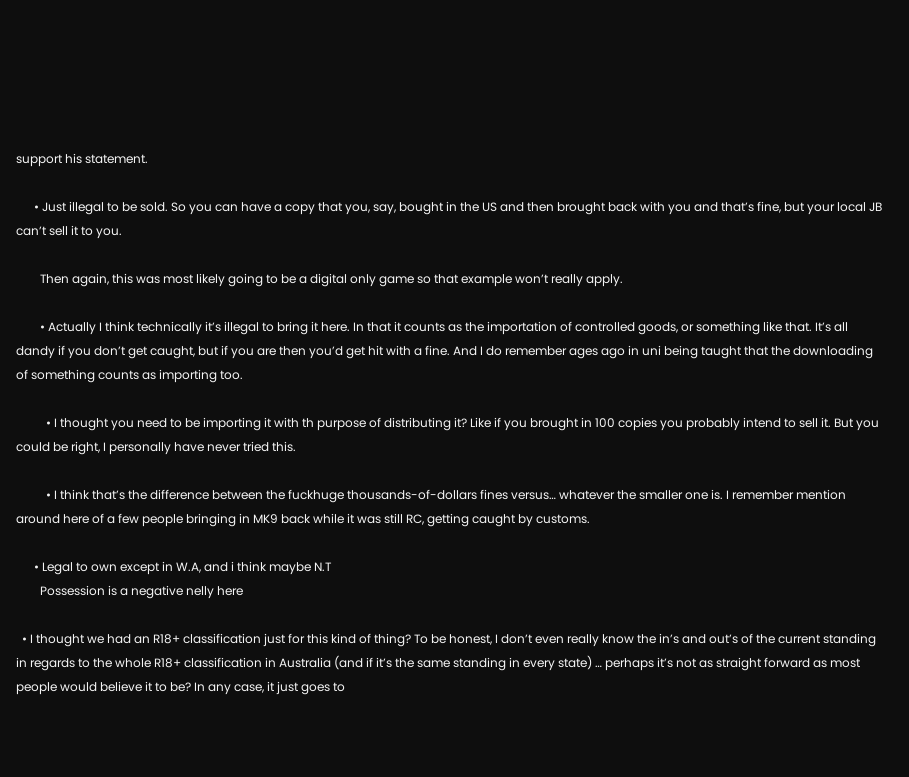support his statement.

      • Just illegal to be sold. So you can have a copy that you, say, bought in the US and then brought back with you and that’s fine, but your local JB can’t sell it to you.

        Then again, this was most likely going to be a digital only game so that example won’t really apply.

        • Actually I think technically it’s illegal to bring it here. In that it counts as the importation of controlled goods, or something like that. It’s all dandy if you don’t get caught, but if you are then you’d get hit with a fine. And I do remember ages ago in uni being taught that the downloading of something counts as importing too.

          • I thought you need to be importing it with th purpose of distributing it? Like if you brought in 100 copies you probably intend to sell it. But you could be right, I personally have never tried this.

          • I think that’s the difference between the fuckhuge thousands-of-dollars fines versus… whatever the smaller one is. I remember mention around here of a few people bringing in MK9 back while it was still RC, getting caught by customs.

      • Legal to own except in W.A, and i think maybe N.T
        Possession is a negative nelly here

  • I thought we had an R18+ classification just for this kind of thing? To be honest, I don’t even really know the in’s and out’s of the current standing in regards to the whole R18+ classification in Australia (and if it’s the same standing in every state) … perhaps it’s not as straight forward as most people would believe it to be? In any case, it just goes to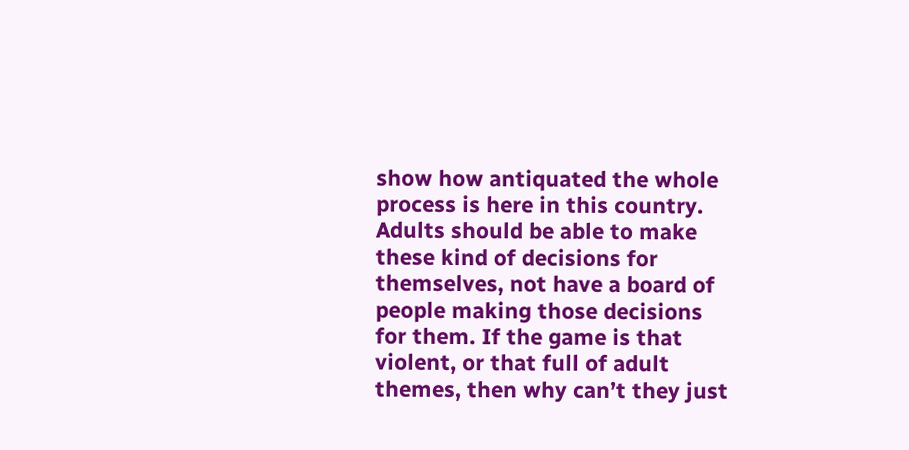show how antiquated the whole process is here in this country. Adults should be able to make these kind of decisions for themselves, not have a board of people making those decisions for them. If the game is that violent, or that full of adult themes, then why can’t they just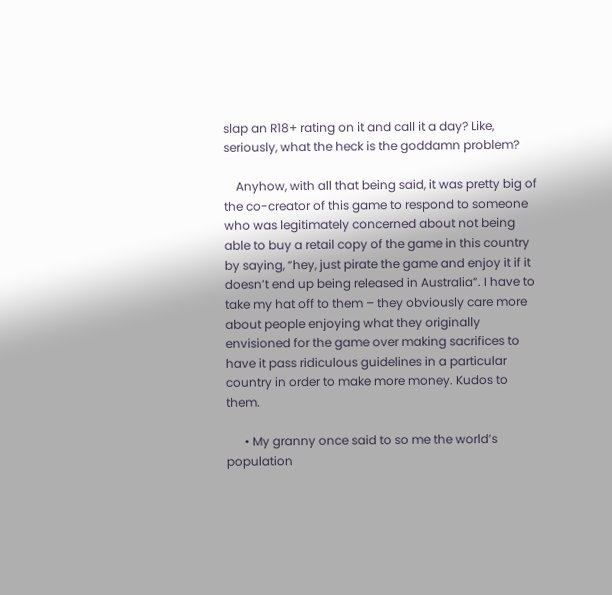slap an R18+ rating on it and call it a day? Like, seriously, what the heck is the goddamn problem?

    Anyhow, with all that being said, it was pretty big of the co-creator of this game to respond to someone who was legitimately concerned about not being able to buy a retail copy of the game in this country by saying, “hey, just pirate the game and enjoy it if it doesn’t end up being released in Australia”. I have to take my hat off to them – they obviously care more about people enjoying what they originally envisioned for the game over making sacrifices to have it pass ridiculous guidelines in a particular country in order to make more money. Kudos to them.

      • My granny once said to so me the world’s population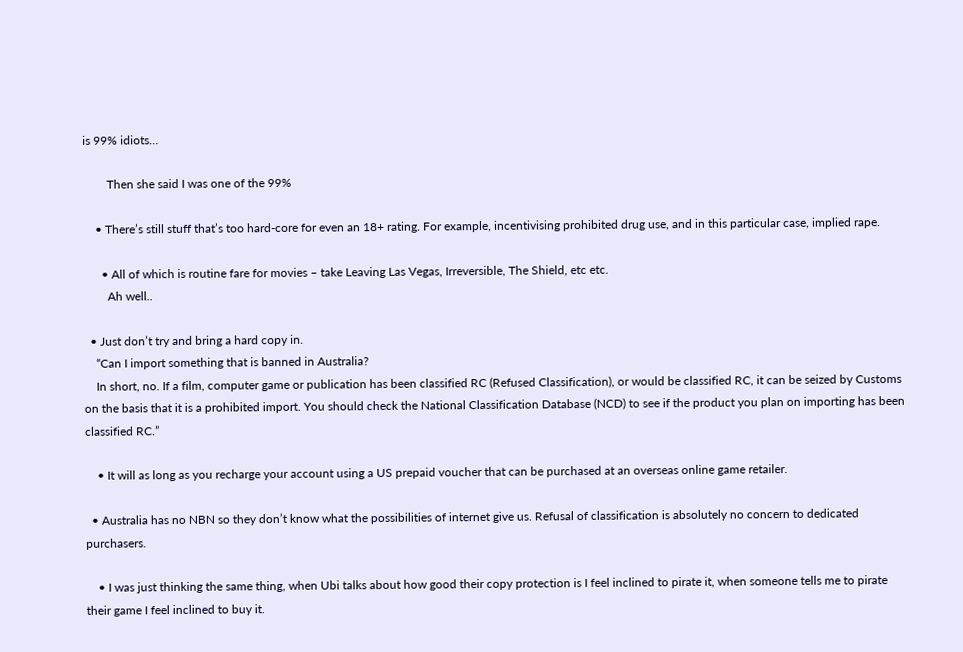is 99% idiots…

        Then she said I was one of the 99%

    • There’s still stuff that’s too hard-core for even an 18+ rating. For example, incentivising prohibited drug use, and in this particular case, implied rape.

      • All of which is routine fare for movies – take Leaving Las Vegas, Irreversible, The Shield, etc etc.
        Ah well..

  • Just don’t try and bring a hard copy in.
    “Can I import something that is banned in Australia?
    In short, no. If a film, computer game or publication has been classified RC (Refused Classification), or would be classified RC, it can be seized by Customs on the basis that it is a prohibited import. You should check the National Classification Database (NCD) to see if the product you plan on importing has been classified RC.”

    • It will as long as you recharge your account using a US prepaid voucher that can be purchased at an overseas online game retailer.

  • Australia has no NBN so they don’t know what the possibilities of internet give us. Refusal of classification is absolutely no concern to dedicated purchasers.

    • I was just thinking the same thing, when Ubi talks about how good their copy protection is I feel inclined to pirate it, when someone tells me to pirate their game I feel inclined to buy it.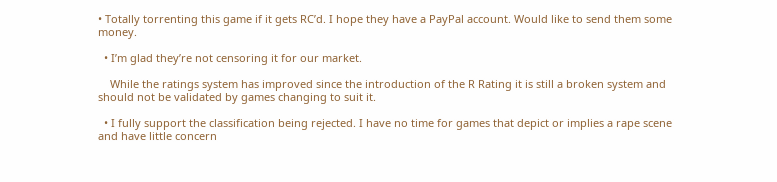• Totally torrenting this game if it gets RC’d. I hope they have a PayPal account. Would like to send them some money.

  • I’m glad they’re not censoring it for our market.

    While the ratings system has improved since the introduction of the R Rating it is still a broken system and should not be validated by games changing to suit it.

  • I fully support the classification being rejected. I have no time for games that depict or implies a rape scene and have little concern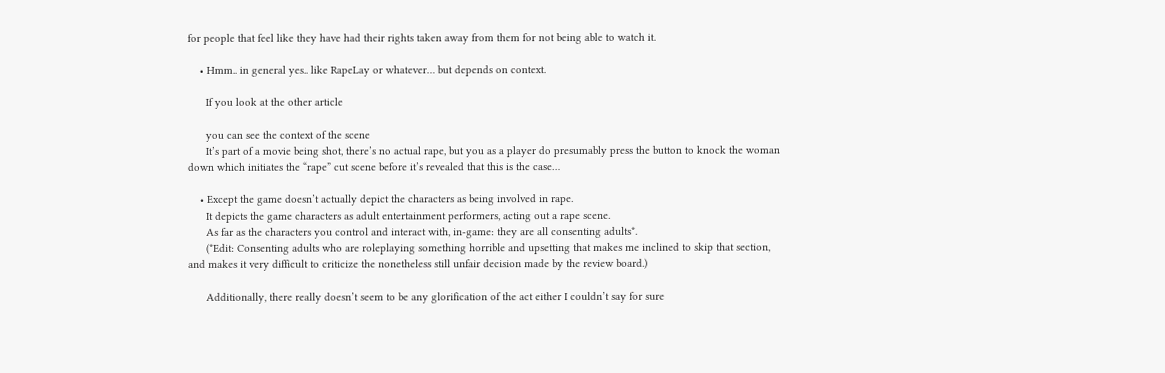for people that feel like they have had their rights taken away from them for not being able to watch it.

    • Hmm.. in general yes.. like RapeLay or whatever… but depends on context.

      If you look at the other article

      you can see the context of the scene
      It’s part of a movie being shot, there’s no actual rape, but you as a player do presumably press the button to knock the woman down which initiates the “rape” cut scene before it’s revealed that this is the case…

    • Except the game doesn’t actually depict the characters as being involved in rape.
      It depicts the game characters as adult entertainment performers, acting out a rape scene.
      As far as the characters you control and interact with, in-game: they are all consenting adults*.
      (*Edit: Consenting adults who are roleplaying something horrible and upsetting that makes me inclined to skip that section, and makes it very difficult to criticize the nonetheless still unfair decision made by the review board.)

      Additionally, there really doesn’t seem to be any glorification of the act either I couldn’t say for sure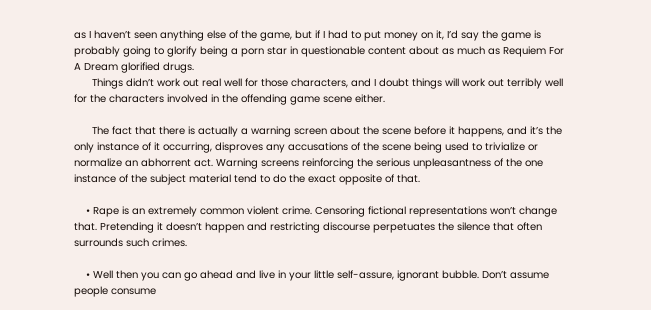as I haven’t seen anything else of the game, but if I had to put money on it, I’d say the game is probably going to glorify being a porn star in questionable content about as much as Requiem For A Dream glorified drugs.
      Things didn’t work out real well for those characters, and I doubt things will work out terribly well for the characters involved in the offending game scene either.

      The fact that there is actually a warning screen about the scene before it happens, and it’s the only instance of it occurring, disproves any accusations of the scene being used to trivialize or normalize an abhorrent act. Warning screens reinforcing the serious unpleasantness of the one instance of the subject material tend to do the exact opposite of that.

    • Rape is an extremely common violent crime. Censoring fictional representations won’t change that. Pretending it doesn’t happen and restricting discourse perpetuates the silence that often surrounds such crimes.

    • Well then you can go ahead and live in your little self-assure, ignorant bubble. Don’t assume people consume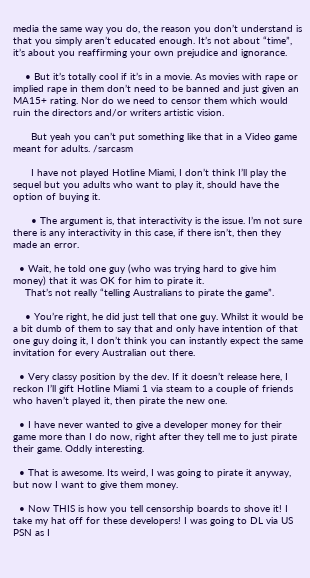media the same way you do, the reason you don’t understand is that you simply aren’t educated enough. It’s not about “time”, it’s about you reaffirming your own prejudice and ignorance.

    • But it’s totally cool if it’s in a movie. As movies with rape or implied rape in them don’t need to be banned and just given an MA15+ rating. Nor do we need to censor them which would ruin the directors and/or writers artistic vision.

      But yeah you can’t put something like that in a Video game meant for adults. /sarcasm

      I have not played Hotline Miami, I don’t think I’ll play the sequel but you adults who want to play it, should have the option of buying it.

      • The argument is, that interactivity is the issue. I’m not sure there is any interactivity in this case, if there isn’t, then they made an error.

  • Wait, he told one guy (who was trying hard to give him money) that it was OK for him to pirate it.
    That’s not really “telling Australians to pirate the game”.

    • You’re right, he did just tell that one guy. Whilst it would be a bit dumb of them to say that and only have intention of that one guy doing it, I don’t think you can instantly expect the same invitation for every Australian out there.

  • Very classy position by the dev. If it doesn’t release here, I reckon I’ll gift Hotline Miami 1 via steam to a couple of friends who haven’t played it, then pirate the new one.

  • I have never wanted to give a developer money for their game more than I do now, right after they tell me to just pirate their game. Oddly interesting.

  • That is awesome. Its weird, I was going to pirate it anyway, but now I want to give them money.

  • Now THIS is how you tell censorship boards to shove it! I take my hat off for these developers! I was going to DL via US PSN as I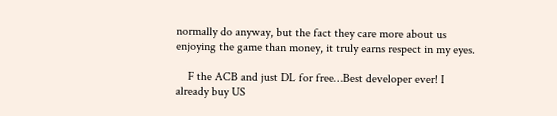normally do anyway, but the fact they care more about us enjoying the game than money, it truly earns respect in my eyes.

    F the ACB and just DL for free…Best developer ever! I already buy US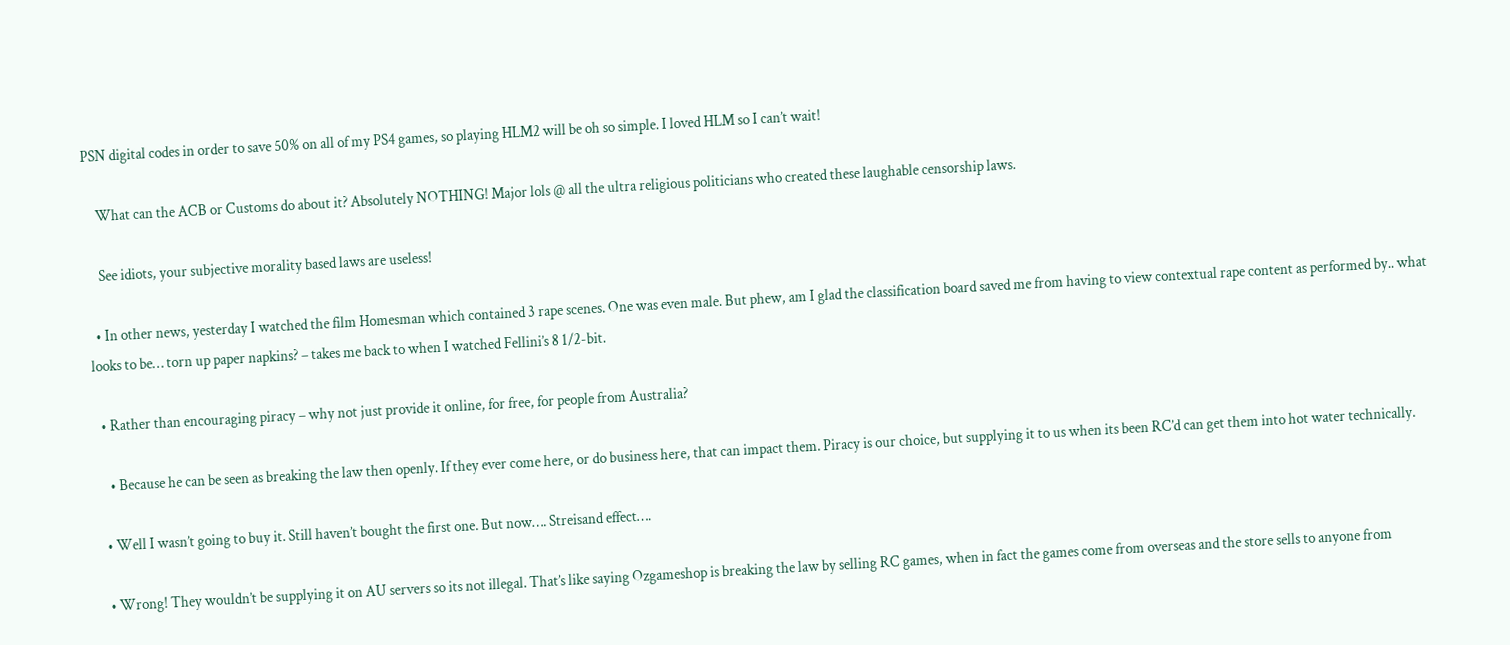PSN digital codes in order to save 50% on all of my PS4 games, so playing HLM2 will be oh so simple. I loved HLM so I can’t wait!

    What can the ACB or Customs do about it? Absolutely NOTHING! Major lols @ all the ultra religious politicians who created these laughable censorship laws.

    See idiots, your subjective morality based laws are useless!

  • In other news, yesterday I watched the film Homesman which contained 3 rape scenes. One was even male. But phew, am I glad the classification board saved me from having to view contextual rape content as performed by.. what looks to be… torn up paper napkins? – takes me back to when I watched Fellini’s 8 1/2-bit.

  • Rather than encouraging piracy – why not just provide it online, for free, for people from Australia?

    • Because he can be seen as breaking the law then openly. If they ever come here, or do business here, that can impact them. Piracy is our choice, but supplying it to us when its been RC’d can get them into hot water technically.

  • Well I wasn’t going to buy it. Still haven’t bought the first one. But now…. Streisand effect….

  • Wrong! They wouldn’t be supplying it on AU servers so its not illegal. That’s like saying Ozgameshop is breaking the law by selling RC games, when in fact the games come from overseas and the store sells to anyone from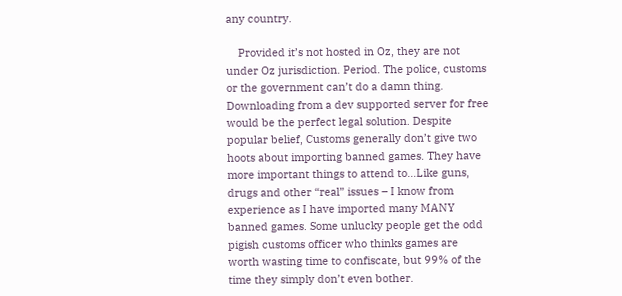any country.

    Provided it’s not hosted in Oz, they are not under Oz jurisdiction. Period. The police, customs or the government can’t do a damn thing. Downloading from a dev supported server for free would be the perfect legal solution. Despite popular belief, Customs generally don’t give two hoots about importing banned games. They have more important things to attend to…Like guns, drugs and other “real” issues – I know from experience as I have imported many MANY banned games. Some unlucky people get the odd pigish customs officer who thinks games are worth wasting time to confiscate, but 99% of the time they simply don’t even bother.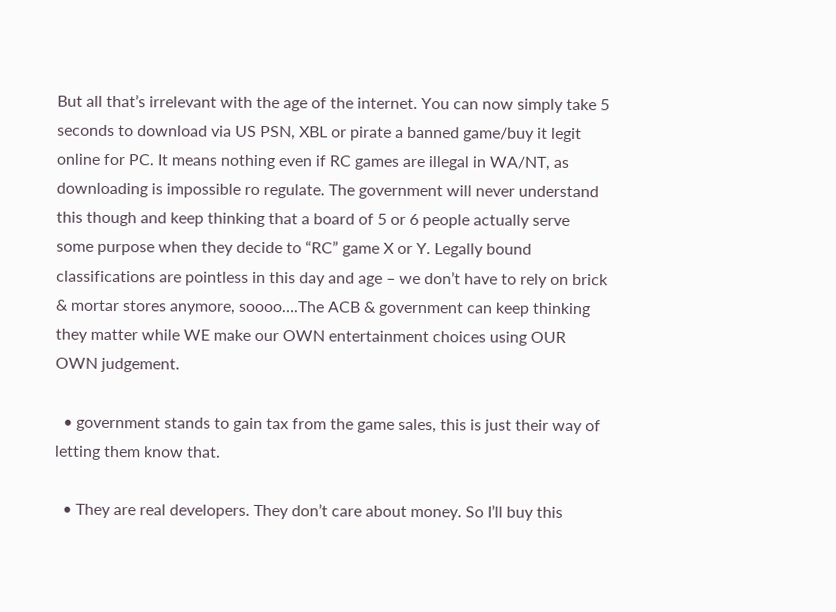But all that’s irrelevant with the age of the internet. You can now simply take 5 seconds to download via US PSN, XBL or pirate a banned game/buy it legit online for PC. It means nothing even if RC games are illegal in WA/NT, as downloading is impossible ro regulate. The government will never understand this though and keep thinking that a board of 5 or 6 people actually serve some purpose when they decide to “RC” game X or Y. Legally bound classifications are pointless in this day and age – we don’t have to rely on brick & mortar stores anymore, soooo….The ACB & government can keep thinking they matter while WE make our OWN entertainment choices using OUR OWN judgement.

  • government stands to gain tax from the game sales, this is just their way of letting them know that.

  • They are real developers. They don’t care about money. So I’ll buy this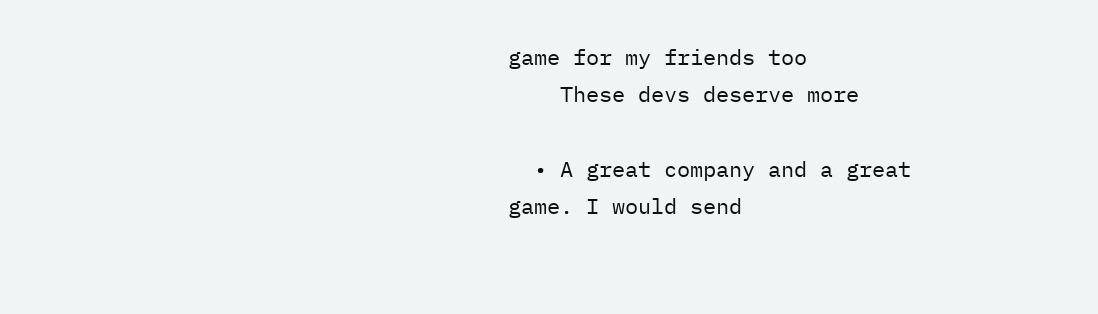game for my friends too
    These devs deserve more

  • A great company and a great game. I would send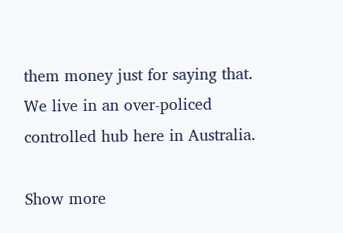them money just for saying that. We live in an over-policed controlled hub here in Australia.

Show more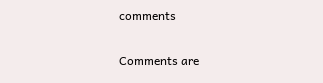comments

Comments are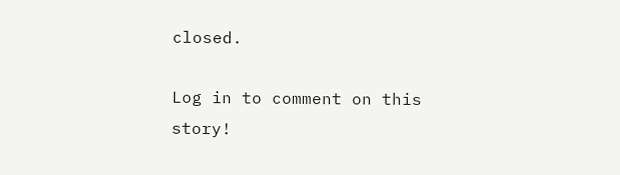closed.

Log in to comment on this story!